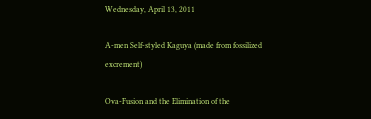Wednesday, April 13, 2011

A-men Self-styled Kaguya (made from fossilized excrement)

Ova-Fusion and the Elimination of the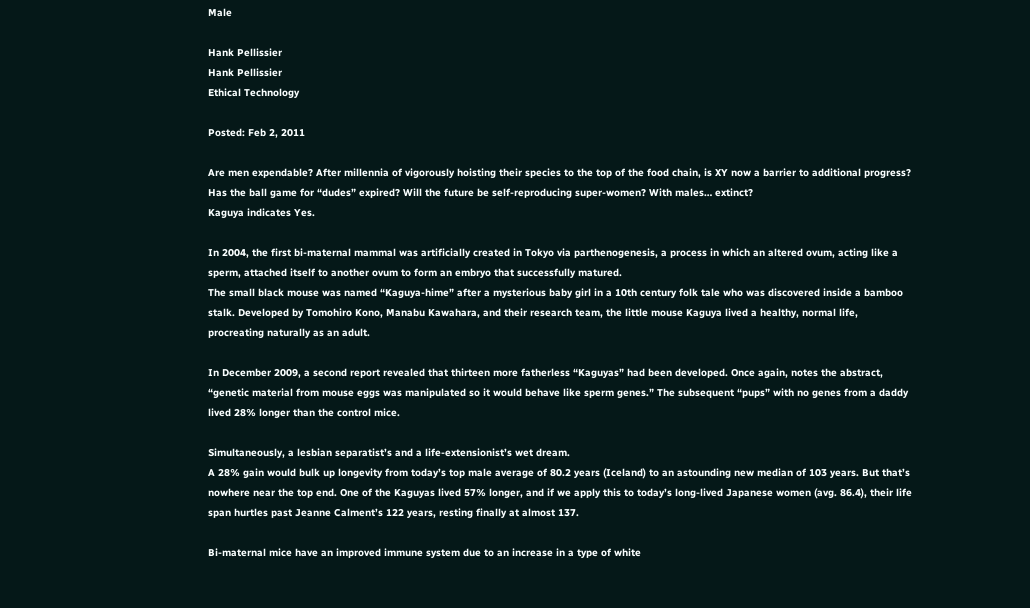Male

Hank Pellissier
Hank Pellissier
Ethical Technology

Posted: Feb 2, 2011

Are men expendable? After millennia of vigorously hoisting their species to the top of the food chain, is XY now a barrier to additional progress? Has the ball game for “dudes” expired? Will the future be self-reproducing super-women? With males… extinct?
Kaguya indicates Yes.

In 2004, the first bi-maternal mammal was artificially created in Tokyo via parthenogenesis, a process in which an altered ovum, acting like a sperm, attached itself to another ovum to form an embryo that successfully matured.
The small black mouse was named “Kaguya-hime” after a mysterious baby girl in a 10th century folk tale who was discovered inside a bamboo stalk. Developed by Tomohiro Kono, Manabu Kawahara, and their research team, the little mouse Kaguya lived a healthy, normal life, procreating naturally as an adult.

In December 2009, a second report revealed that thirteen more fatherless “Kaguyas” had been developed. Once again, notes the abstract, “genetic material from mouse eggs was manipulated so it would behave like sperm genes.” The subsequent “pups” with no genes from a daddy lived 28% longer than the control mice.

Simultaneously, a lesbian separatist’s and a life-extensionist’s wet dream.
A 28% gain would bulk up longevity from today’s top male average of 80.2 years (Iceland) to an astounding new median of 103 years. But that’s nowhere near the top end. One of the Kaguyas lived 57% longer, and if we apply this to today’s long-lived Japanese women (avg. 86.4), their life span hurtles past Jeanne Calment’s 122 years, resting finally at almost 137.

Bi-maternal mice have an improved immune system due to an increase in a type of white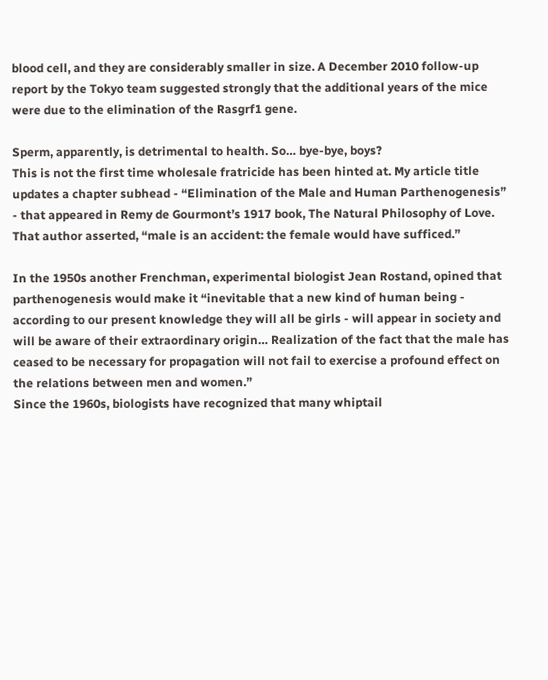blood cell, and they are considerably smaller in size. A December 2010 follow-up report by the Tokyo team suggested strongly that the additional years of the mice were due to the elimination of the Rasgrf1 gene.

Sperm, apparently, is detrimental to health. So… bye-bye, boys?
This is not the first time wholesale fratricide has been hinted at. My article title updates a chapter subhead - “Elimination of the Male and Human Parthenogenesis” - that appeared in Remy de Gourmont’s 1917 book, The Natural Philosophy of Love. That author asserted, “male is an accident: the female would have sufficed.”

In the 1950s another Frenchman, experimental biologist Jean Rostand, opined that parthenogenesis would make it “inevitable that a new kind of human being - according to our present knowledge they will all be girls - will appear in society and will be aware of their extraordinary origin… Realization of the fact that the male has ceased to be necessary for propagation will not fail to exercise a profound effect on the relations between men and women.”
Since the 1960s, biologists have recognized that many whiptail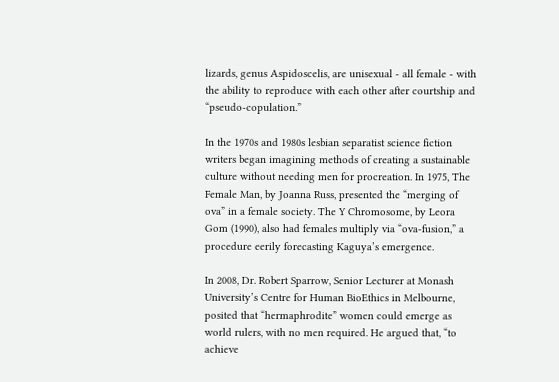lizards, genus Aspidoscelis, are unisexual - all female - with the ability to reproduce with each other after courtship and “pseudo-copulation.”

In the 1970s and 1980s lesbian separatist science fiction writers began imagining methods of creating a sustainable culture without needing men for procreation. In 1975, The Female Man, by Joanna Russ, presented the “merging of ova” in a female society. The Y Chromosome, by Leora Gom (1990), also had females multiply via “ova-fusion,” a procedure eerily forecasting Kaguya’s emergence.

In 2008, Dr. Robert Sparrow, Senior Lecturer at Monash University’s Centre for Human BioEthics in Melbourne, posited that “hermaphrodite” women could emerge as world rulers, with no men required. He argued that, “to achieve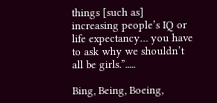things [such as] increasing people’s IQ or life expectancy… you have to ask why we shouldn’t all be girls.”.....

Bing, Being, Boeing,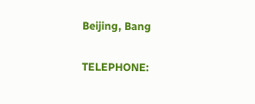Beijing, Bang

TELEPHONE: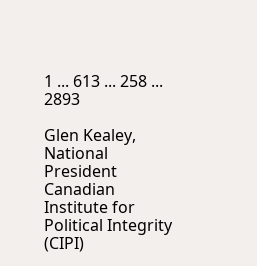1 ... 613 ... 258 ... 2893

Glen Kealey, National President
Canadian Institute for Political Integrity (CIPI)